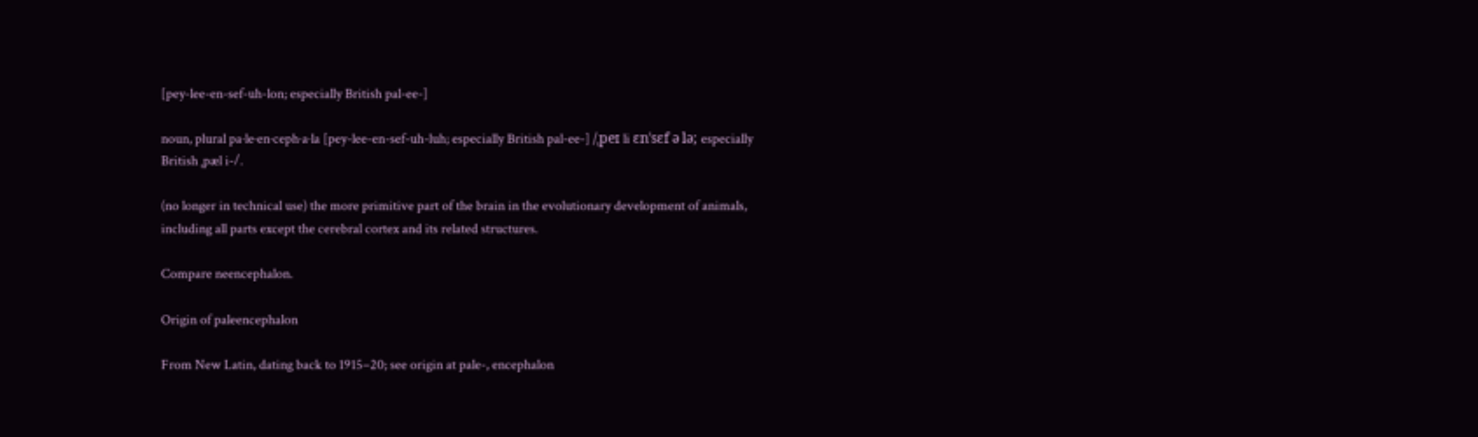[pey-lee-en-sef-uh-lon; especially British pal-ee-]

noun, plural pa·le·en·ceph·a·la [pey-lee-en-sef-uh-luh; especially British pal-ee-] /ˌpeɪ li ɛnˈsɛf ə lə; especially British ˌpæl i-/.

(no longer in technical use) the more primitive part of the brain in the evolutionary development of animals, including all parts except the cerebral cortex and its related structures.

Compare neencephalon.

Origin of paleencephalon

From New Latin, dating back to 1915–20; see origin at pale-, encephalon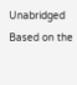Unabridged Based on the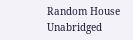Random House Unabridged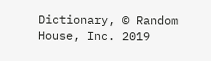Dictionary, © Random House, Inc. 2019